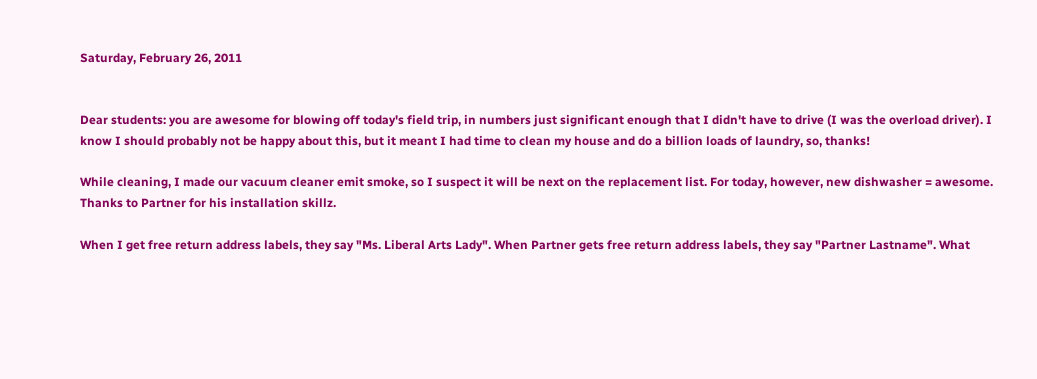Saturday, February 26, 2011


Dear students: you are awesome for blowing off today's field trip, in numbers just significant enough that I didn't have to drive (I was the overload driver). I know I should probably not be happy about this, but it meant I had time to clean my house and do a billion loads of laundry, so, thanks!

While cleaning, I made our vacuum cleaner emit smoke, so I suspect it will be next on the replacement list. For today, however, new dishwasher = awesome. Thanks to Partner for his installation skillz.

When I get free return address labels, they say "Ms. Liberal Arts Lady". When Partner gets free return address labels, they say "Partner Lastname". What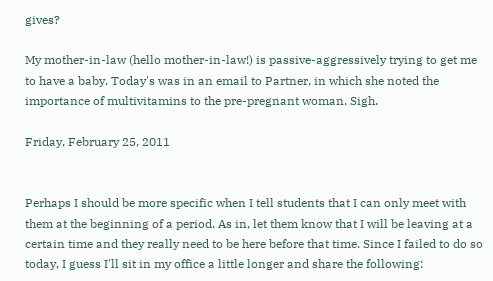gives?

My mother-in-law (hello mother-in-law!) is passive-aggressively trying to get me to have a baby. Today's was in an email to Partner, in which she noted the importance of multivitamins to the pre-pregnant woman. Sigh.

Friday, February 25, 2011


Perhaps I should be more specific when I tell students that I can only meet with them at the beginning of a period. As in, let them know that I will be leaving at a certain time and they really need to be here before that time. Since I failed to do so today, I guess I'll sit in my office a little longer and share the following: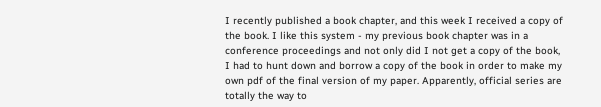I recently published a book chapter, and this week I received a copy of the book. I like this system - my previous book chapter was in a conference proceedings and not only did I not get a copy of the book, I had to hunt down and borrow a copy of the book in order to make my own pdf of the final version of my paper. Apparently, official series are totally the way to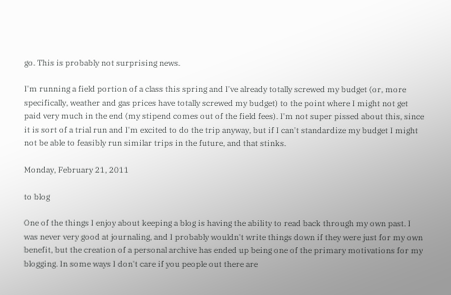go. This is probably not surprising news.

I'm running a field portion of a class this spring and I've already totally screwed my budget (or, more specifically, weather and gas prices have totally screwed my budget) to the point where I might not get paid very much in the end (my stipend comes out of the field fees). I'm not super pissed about this, since it is sort of a trial run and I'm excited to do the trip anyway, but if I can't standardize my budget I might not be able to feasibly run similar trips in the future, and that stinks.

Monday, February 21, 2011

to blog

One of the things I enjoy about keeping a blog is having the ability to read back through my own past. I was never very good at journaling, and I probably wouldn't write things down if they were just for my own benefit, but the creation of a personal archive has ended up being one of the primary motivations for my blogging. In some ways I don't care if you people out there are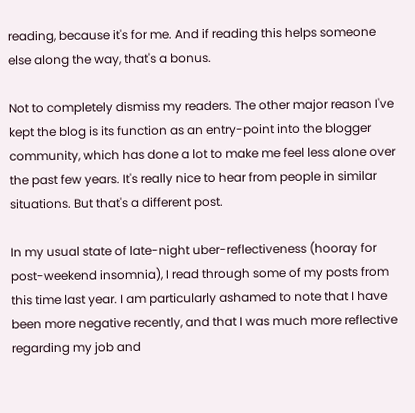reading, because it's for me. And if reading this helps someone else along the way, that's a bonus.

Not to completely dismiss my readers. The other major reason I've kept the blog is its function as an entry-point into the blogger community, which has done a lot to make me feel less alone over the past few years. It's really nice to hear from people in similar situations. But that's a different post.

In my usual state of late-night uber-reflectiveness (hooray for post-weekend insomnia), I read through some of my posts from this time last year. I am particularly ashamed to note that I have been more negative recently, and that I was much more reflective regarding my job and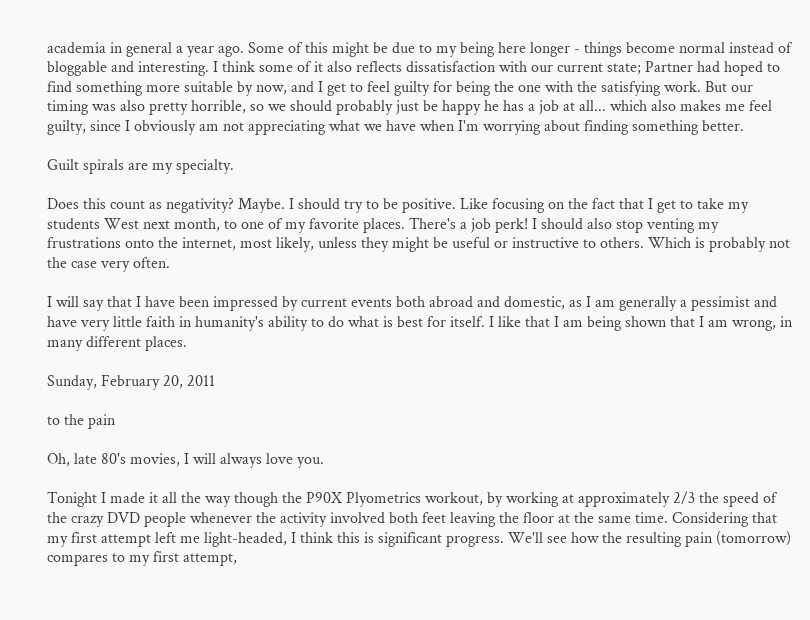academia in general a year ago. Some of this might be due to my being here longer - things become normal instead of bloggable and interesting. I think some of it also reflects dissatisfaction with our current state; Partner had hoped to find something more suitable by now, and I get to feel guilty for being the one with the satisfying work. But our timing was also pretty horrible, so we should probably just be happy he has a job at all... which also makes me feel guilty, since I obviously am not appreciating what we have when I'm worrying about finding something better.

Guilt spirals are my specialty.

Does this count as negativity? Maybe. I should try to be positive. Like focusing on the fact that I get to take my students West next month, to one of my favorite places. There's a job perk! I should also stop venting my frustrations onto the internet, most likely, unless they might be useful or instructive to others. Which is probably not the case very often.

I will say that I have been impressed by current events both abroad and domestic, as I am generally a pessimist and have very little faith in humanity's ability to do what is best for itself. I like that I am being shown that I am wrong, in many different places.

Sunday, February 20, 2011

to the pain

Oh, late 80's movies, I will always love you.

Tonight I made it all the way though the P90X Plyometrics workout, by working at approximately 2/3 the speed of the crazy DVD people whenever the activity involved both feet leaving the floor at the same time. Considering that my first attempt left me light-headed, I think this is significant progress. We'll see how the resulting pain (tomorrow) compares to my first attempt,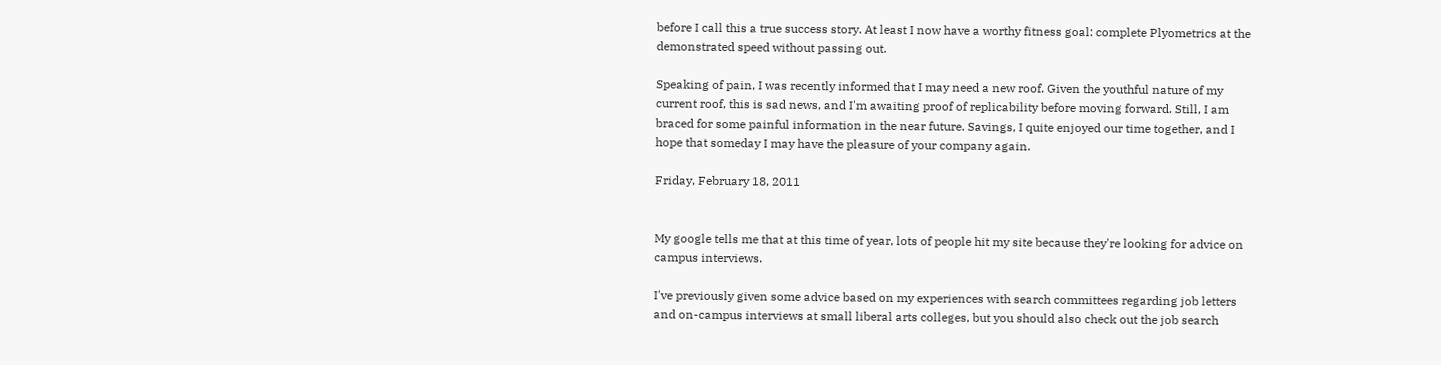before I call this a true success story. At least I now have a worthy fitness goal: complete Plyometrics at the demonstrated speed without passing out.

Speaking of pain, I was recently informed that I may need a new roof. Given the youthful nature of my current roof, this is sad news, and I'm awaiting proof of replicability before moving forward. Still, I am braced for some painful information in the near future. Savings, I quite enjoyed our time together, and I hope that someday I may have the pleasure of your company again.

Friday, February 18, 2011


My google tells me that at this time of year, lots of people hit my site because they're looking for advice on campus interviews.

I've previously given some advice based on my experiences with search committees regarding job letters and on-campus interviews at small liberal arts colleges, but you should also check out the job search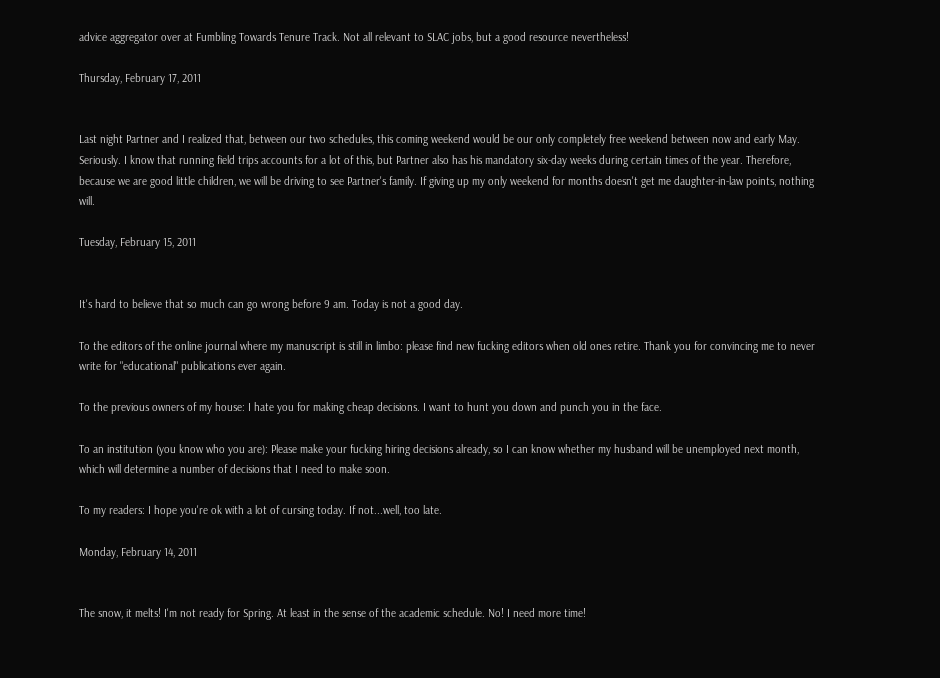advice aggregator over at Fumbling Towards Tenure Track. Not all relevant to SLAC jobs, but a good resource nevertheless!

Thursday, February 17, 2011


Last night Partner and I realized that, between our two schedules, this coming weekend would be our only completely free weekend between now and early May. Seriously. I know that running field trips accounts for a lot of this, but Partner also has his mandatory six-day weeks during certain times of the year. Therefore, because we are good little children, we will be driving to see Partner's family. If giving up my only weekend for months doesn't get me daughter-in-law points, nothing will.

Tuesday, February 15, 2011


It's hard to believe that so much can go wrong before 9 am. Today is not a good day.

To the editors of the online journal where my manuscript is still in limbo: please find new fucking editors when old ones retire. Thank you for convincing me to never write for "educational" publications ever again.

To the previous owners of my house: I hate you for making cheap decisions. I want to hunt you down and punch you in the face.

To an institution (you know who you are): Please make your fucking hiring decisions already, so I can know whether my husband will be unemployed next month, which will determine a number of decisions that I need to make soon.

To my readers: I hope you're ok with a lot of cursing today. If not...well, too late.

Monday, February 14, 2011


The snow, it melts! I'm not ready for Spring. At least in the sense of the academic schedule. No! I need more time!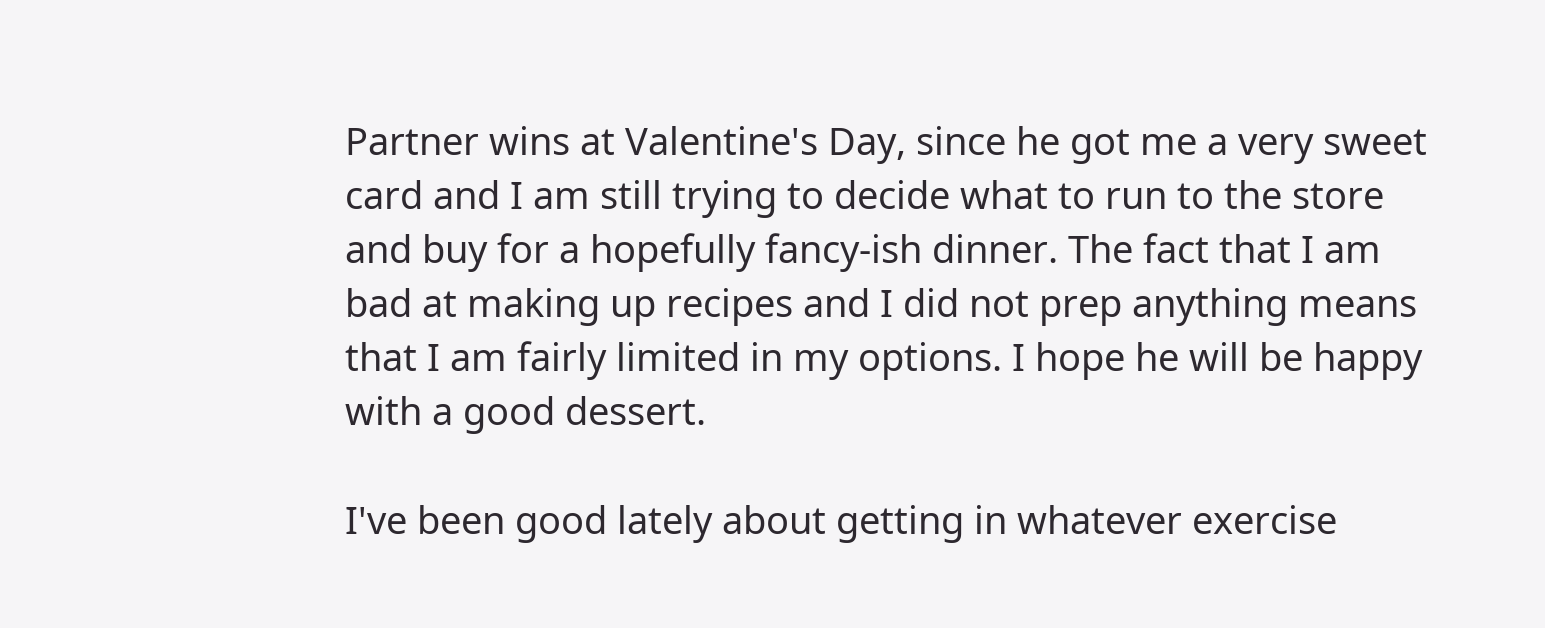Partner wins at Valentine's Day, since he got me a very sweet card and I am still trying to decide what to run to the store and buy for a hopefully fancy-ish dinner. The fact that I am bad at making up recipes and I did not prep anything means that I am fairly limited in my options. I hope he will be happy with a good dessert.

I've been good lately about getting in whatever exercise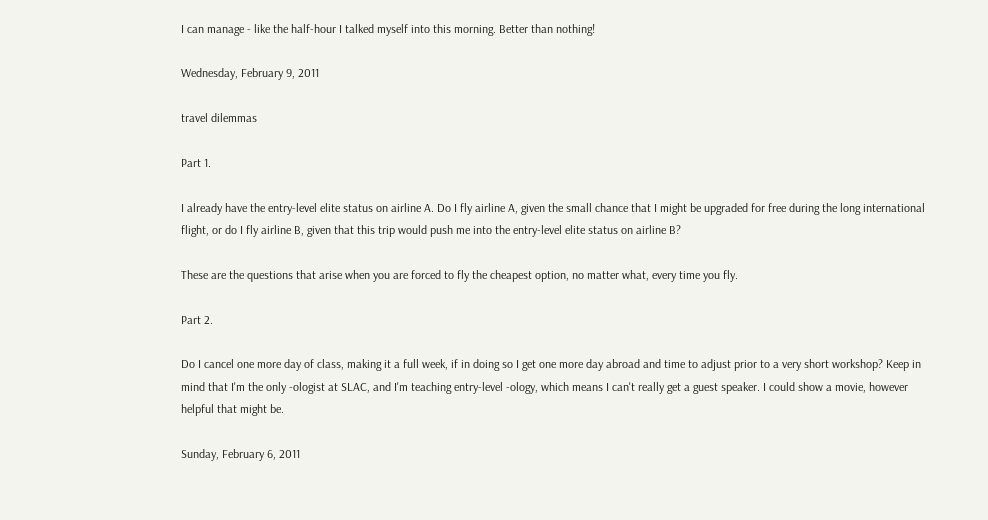I can manage - like the half-hour I talked myself into this morning. Better than nothing!

Wednesday, February 9, 2011

travel dilemmas

Part 1.

I already have the entry-level elite status on airline A. Do I fly airline A, given the small chance that I might be upgraded for free during the long international flight, or do I fly airline B, given that this trip would push me into the entry-level elite status on airline B?

These are the questions that arise when you are forced to fly the cheapest option, no matter what, every time you fly.

Part 2.

Do I cancel one more day of class, making it a full week, if in doing so I get one more day abroad and time to adjust prior to a very short workshop? Keep in mind that I'm the only -ologist at SLAC, and I'm teaching entry-level -ology, which means I can't really get a guest speaker. I could show a movie, however helpful that might be.

Sunday, February 6, 2011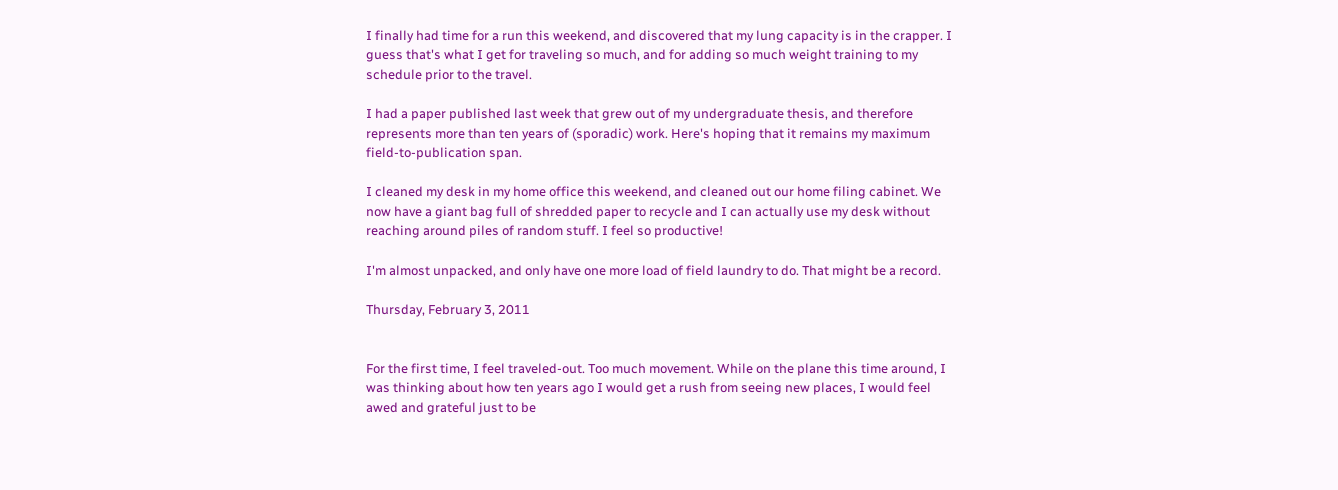I finally had time for a run this weekend, and discovered that my lung capacity is in the crapper. I guess that's what I get for traveling so much, and for adding so much weight training to my schedule prior to the travel.

I had a paper published last week that grew out of my undergraduate thesis, and therefore represents more than ten years of (sporadic) work. Here's hoping that it remains my maximum field-to-publication span.

I cleaned my desk in my home office this weekend, and cleaned out our home filing cabinet. We now have a giant bag full of shredded paper to recycle and I can actually use my desk without reaching around piles of random stuff. I feel so productive!

I'm almost unpacked, and only have one more load of field laundry to do. That might be a record.

Thursday, February 3, 2011


For the first time, I feel traveled-out. Too much movement. While on the plane this time around, I was thinking about how ten years ago I would get a rush from seeing new places, I would feel awed and grateful just to be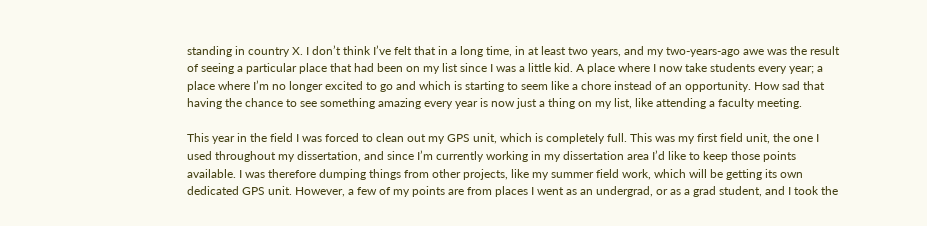standing in country X. I don’t think I’ve felt that in a long time, in at least two years, and my two-years-ago awe was the result of seeing a particular place that had been on my list since I was a little kid. A place where I now take students every year; a place where I’m no longer excited to go and which is starting to seem like a chore instead of an opportunity. How sad that having the chance to see something amazing every year is now just a thing on my list, like attending a faculty meeting.

This year in the field I was forced to clean out my GPS unit, which is completely full. This was my first field unit, the one I used throughout my dissertation, and since I’m currently working in my dissertation area I’d like to keep those points available. I was therefore dumping things from other projects, like my summer field work, which will be getting its own dedicated GPS unit. However, a few of my points are from places I went as an undergrad, or as a grad student, and I took the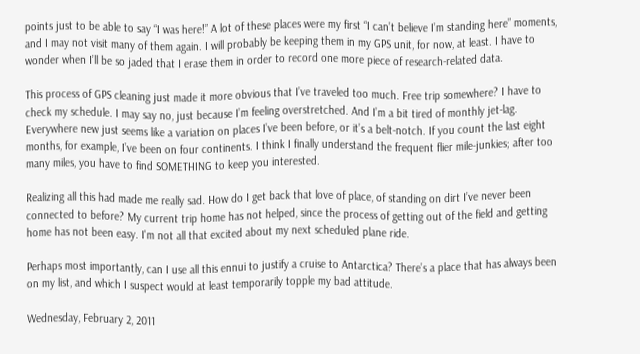points just to be able to say “I was here!” A lot of these places were my first “I can’t believe I’m standing here” moments, and I may not visit many of them again. I will probably be keeping them in my GPS unit, for now, at least. I have to wonder when I’ll be so jaded that I erase them in order to record one more piece of research-related data.

This process of GPS cleaning just made it more obvious that I’ve traveled too much. Free trip somewhere? I have to check my schedule. I may say no, just because I’m feeling overstretched. And I’m a bit tired of monthly jet-lag. Everywhere new just seems like a variation on places I’ve been before, or it’s a belt-notch. If you count the last eight months, for example, I’ve been on four continents. I think I finally understand the frequent flier mile-junkies; after too many miles, you have to find SOMETHING to keep you interested.

Realizing all this had made me really sad. How do I get back that love of place, of standing on dirt I’ve never been connected to before? My current trip home has not helped, since the process of getting out of the field and getting home has not been easy. I'm not all that excited about my next scheduled plane ride.

Perhaps most importantly, can I use all this ennui to justify a cruise to Antarctica? There’s a place that has always been on my list, and which I suspect would at least temporarily topple my bad attitude.

Wednesday, February 2, 2011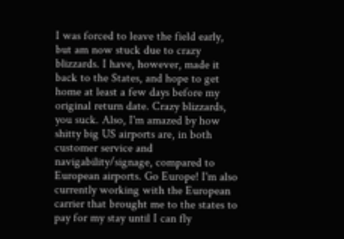I was forced to leave the field early, but am now stuck due to crazy blizzards. I have, however, made it back to the States, and hope to get home at least a few days before my original return date. Crazy blizzards, you suck. Also, I'm amazed by how shitty big US airports are, in both customer service and navigability/signage, compared to European airports. Go Europe! I'm also currently working with the European carrier that brought me to the states to pay for my stay until I can fly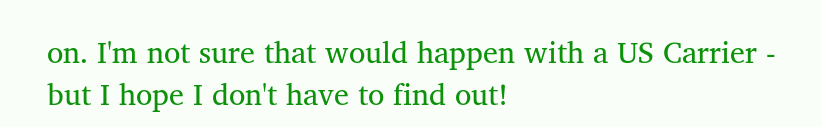on. I'm not sure that would happen with a US Carrier - but I hope I don't have to find out!